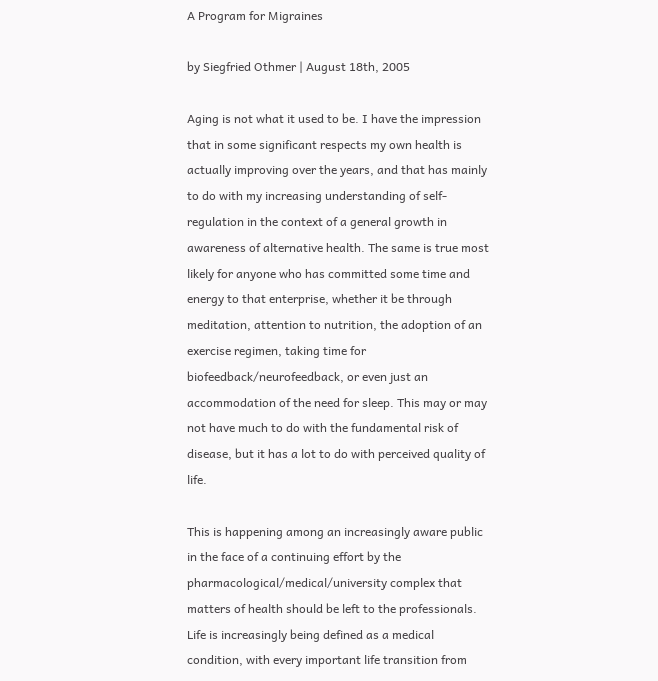A Program for Migraines

by Siegfried Othmer | August 18th, 2005

Aging is not what it used to be. I have the impression that in some significant respects my own health is actually improving over the years, and that has mainly to do with my increasing understanding of self-regulation in the context of a general growth in awareness of alternative health. The same is true most likely for anyone who has committed some time and energy to that enterprise, whether it be through meditation, attention to nutrition, the adoption of an exercise regimen, taking time for biofeedback/neurofeedback, or even just an accommodation of the need for sleep. This may or may not have much to do with the fundamental risk of disease, but it has a lot to do with perceived quality of life.

This is happening among an increasingly aware public in the face of a continuing effort by the pharmacological/medical/university complex that matters of health should be left to the professionals. Life is increasingly being defined as a medical condition, with every important life transition from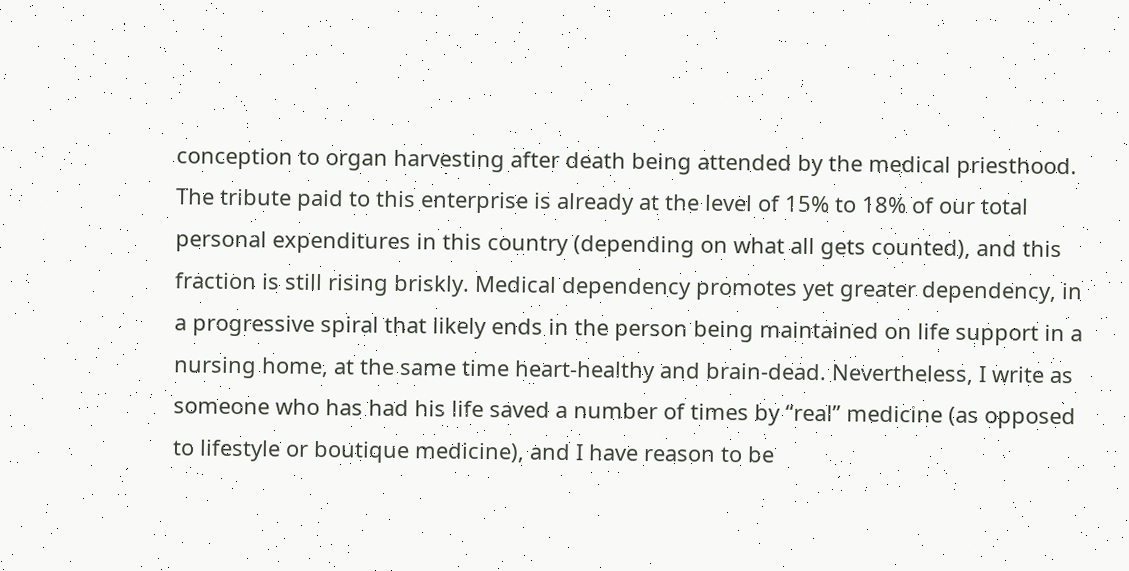conception to organ harvesting after death being attended by the medical priesthood. The tribute paid to this enterprise is already at the level of 15% to 18% of our total personal expenditures in this country (depending on what all gets counted), and this fraction is still rising briskly. Medical dependency promotes yet greater dependency, in a progressive spiral that likely ends in the person being maintained on life support in a nursing home, at the same time heart-healthy and brain-dead. Nevertheless, I write as someone who has had his life saved a number of times by “real” medicine (as opposed to lifestyle or boutique medicine), and I have reason to be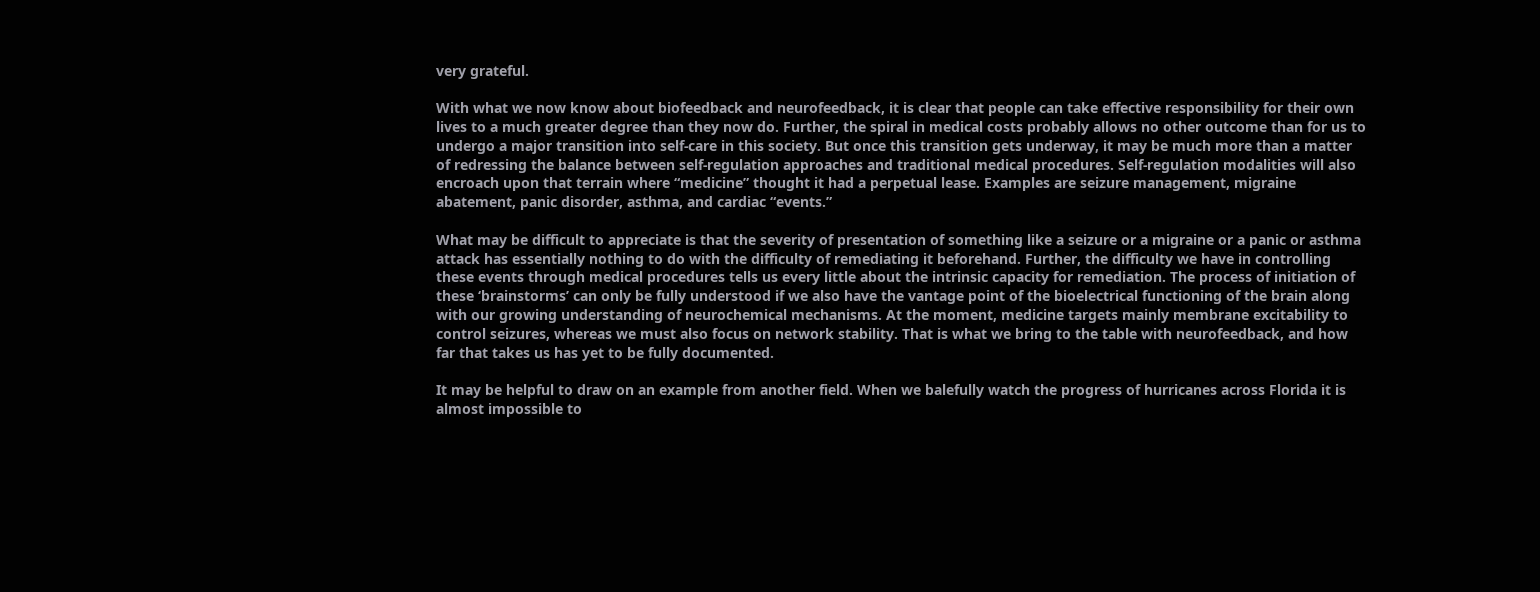very grateful.

With what we now know about biofeedback and neurofeedback, it is clear that people can take effective responsibility for their own lives to a much greater degree than they now do. Further, the spiral in medical costs probably allows no other outcome than for us to undergo a major transition into self-care in this society. But once this transition gets underway, it may be much more than a matter of redressing the balance between self-regulation approaches and traditional medical procedures. Self-regulation modalities will also encroach upon that terrain where “medicine” thought it had a perpetual lease. Examples are seizure management, migraine abatement, panic disorder, asthma, and cardiac “events.”

What may be difficult to appreciate is that the severity of presentation of something like a seizure or a migraine or a panic or asthma attack has essentially nothing to do with the difficulty of remediating it beforehand. Further, the difficulty we have in controlling these events through medical procedures tells us every little about the intrinsic capacity for remediation. The process of initiation of these ‘brainstorms’ can only be fully understood if we also have the vantage point of the bioelectrical functioning of the brain along with our growing understanding of neurochemical mechanisms. At the moment, medicine targets mainly membrane excitability to control seizures, whereas we must also focus on network stability. That is what we bring to the table with neurofeedback, and how far that takes us has yet to be fully documented.

It may be helpful to draw on an example from another field. When we balefully watch the progress of hurricanes across Florida it is almost impossible to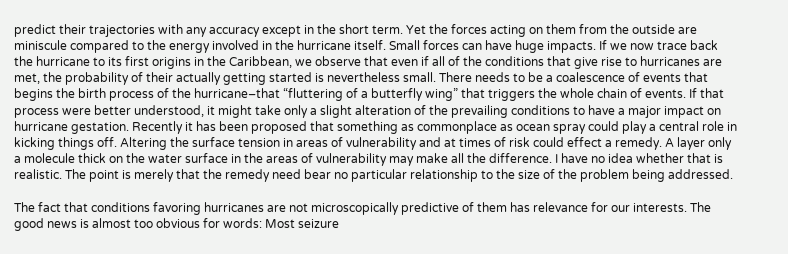predict their trajectories with any accuracy except in the short term. Yet the forces acting on them from the outside are miniscule compared to the energy involved in the hurricane itself. Small forces can have huge impacts. If we now trace back the hurricane to its first origins in the Caribbean, we observe that even if all of the conditions that give rise to hurricanes are met, the probability of their actually getting started is nevertheless small. There needs to be a coalescence of events that begins the birth process of the hurricane–that “fluttering of a butterfly wing” that triggers the whole chain of events. If that process were better understood, it might take only a slight alteration of the prevailing conditions to have a major impact on hurricane gestation. Recently it has been proposed that something as commonplace as ocean spray could play a central role in kicking things off. Altering the surface tension in areas of vulnerability and at times of risk could effect a remedy. A layer only a molecule thick on the water surface in the areas of vulnerability may make all the difference. I have no idea whether that is realistic. The point is merely that the remedy need bear no particular relationship to the size of the problem being addressed.

The fact that conditions favoring hurricanes are not microscopically predictive of them has relevance for our interests. The good news is almost too obvious for words: Most seizure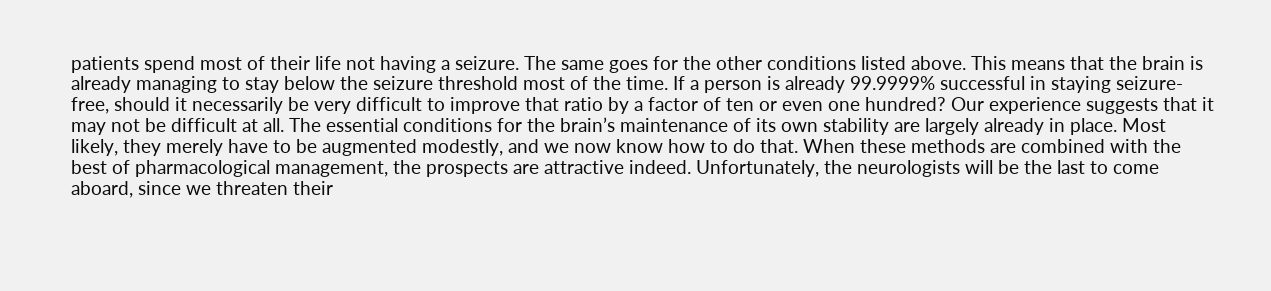patients spend most of their life not having a seizure. The same goes for the other conditions listed above. This means that the brain is already managing to stay below the seizure threshold most of the time. If a person is already 99.9999% successful in staying seizure-free, should it necessarily be very difficult to improve that ratio by a factor of ten or even one hundred? Our experience suggests that it may not be difficult at all. The essential conditions for the brain’s maintenance of its own stability are largely already in place. Most likely, they merely have to be augmented modestly, and we now know how to do that. When these methods are combined with the best of pharmacological management, the prospects are attractive indeed. Unfortunately, the neurologists will be the last to come aboard, since we threaten their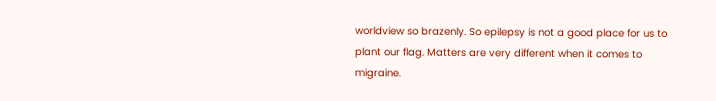worldview so brazenly. So epilepsy is not a good place for us to plant our flag. Matters are very different when it comes to migraine.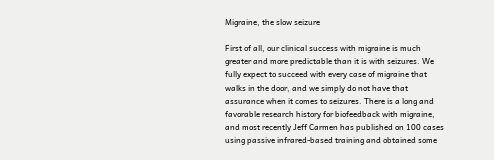Migraine, the slow seizure

First of all, our clinical success with migraine is much greater and more predictable than it is with seizures. We fully expect to succeed with every case of migraine that walks in the door, and we simply do not have that assurance when it comes to seizures. There is a long and favorable research history for biofeedback with migraine, and most recently Jeff Carmen has published on 100 cases using passive infrared-based training and obtained some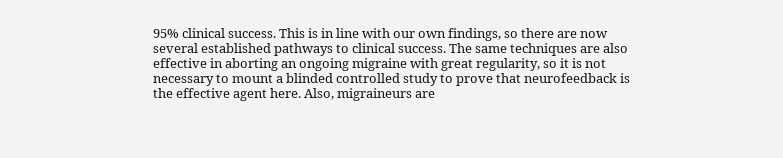95% clinical success. This is in line with our own findings, so there are now several established pathways to clinical success. The same techniques are also effective in aborting an ongoing migraine with great regularity, so it is not necessary to mount a blinded controlled study to prove that neurofeedback is the effective agent here. Also, migraineurs are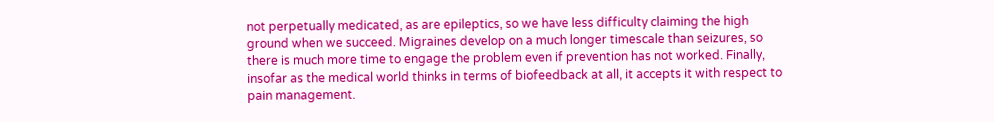not perpetually medicated, as are epileptics, so we have less difficulty claiming the high ground when we succeed. Migraines develop on a much longer timescale than seizures, so there is much more time to engage the problem even if prevention has not worked. Finally, insofar as the medical world thinks in terms of biofeedback at all, it accepts it with respect to pain management.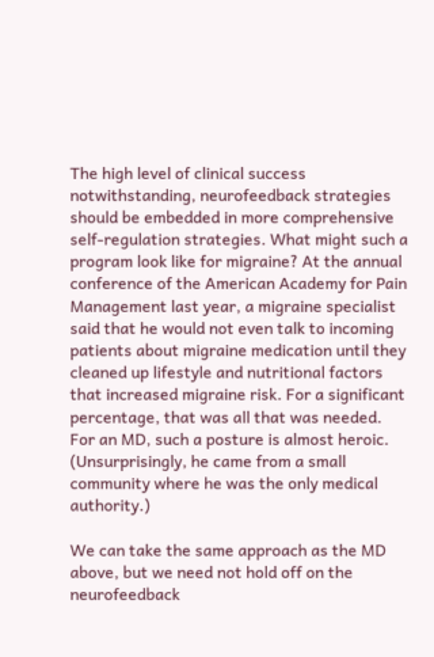The high level of clinical success notwithstanding, neurofeedback strategies should be embedded in more comprehensive self-regulation strategies. What might such a program look like for migraine? At the annual conference of the American Academy for Pain Management last year, a migraine specialist said that he would not even talk to incoming patients about migraine medication until they cleaned up lifestyle and nutritional factors that increased migraine risk. For a significant percentage, that was all that was needed. For an MD, such a posture is almost heroic. (Unsurprisingly, he came from a small community where he was the only medical authority.)

We can take the same approach as the MD above, but we need not hold off on the neurofeedback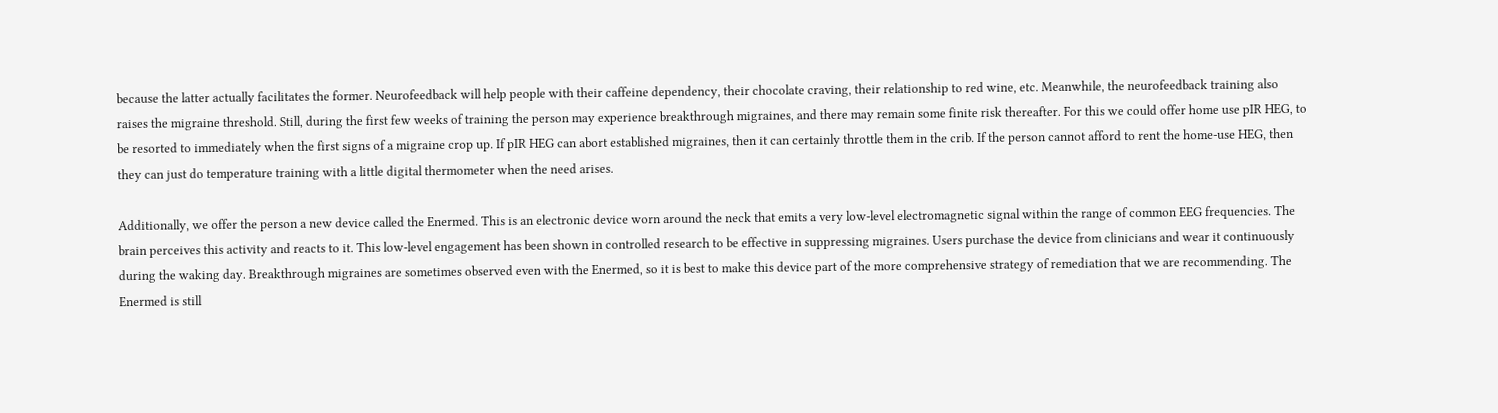because the latter actually facilitates the former. Neurofeedback will help people with their caffeine dependency, their chocolate craving, their relationship to red wine, etc. Meanwhile, the neurofeedback training also raises the migraine threshold. Still, during the first few weeks of training the person may experience breakthrough migraines, and there may remain some finite risk thereafter. For this we could offer home use pIR HEG, to be resorted to immediately when the first signs of a migraine crop up. If pIR HEG can abort established migraines, then it can certainly throttle them in the crib. If the person cannot afford to rent the home-use HEG, then they can just do temperature training with a little digital thermometer when the need arises.

Additionally, we offer the person a new device called the Enermed. This is an electronic device worn around the neck that emits a very low-level electromagnetic signal within the range of common EEG frequencies. The brain perceives this activity and reacts to it. This low-level engagement has been shown in controlled research to be effective in suppressing migraines. Users purchase the device from clinicians and wear it continuously during the waking day. Breakthrough migraines are sometimes observed even with the Enermed, so it is best to make this device part of the more comprehensive strategy of remediation that we are recommending. The Enermed is still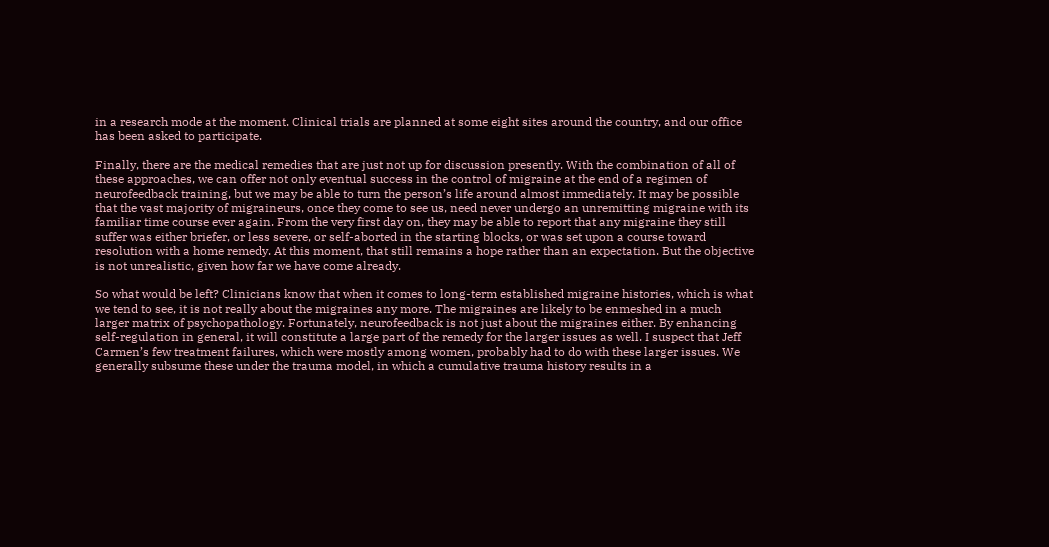in a research mode at the moment. Clinical trials are planned at some eight sites around the country, and our office has been asked to participate.

Finally, there are the medical remedies that are just not up for discussion presently. With the combination of all of these approaches, we can offer not only eventual success in the control of migraine at the end of a regimen of neurofeedback training, but we may be able to turn the person’s life around almost immediately. It may be possible that the vast majority of migraineurs, once they come to see us, need never undergo an unremitting migraine with its familiar time course ever again. From the very first day on, they may be able to report that any migraine they still suffer was either briefer, or less severe, or self-aborted in the starting blocks, or was set upon a course toward resolution with a home remedy. At this moment, that still remains a hope rather than an expectation. But the objective is not unrealistic, given how far we have come already.

So what would be left? Clinicians know that when it comes to long-term established migraine histories, which is what we tend to see, it is not really about the migraines any more. The migraines are likely to be enmeshed in a much larger matrix of psychopathology. Fortunately, neurofeedback is not just about the migraines either. By enhancing self-regulation in general, it will constitute a large part of the remedy for the larger issues as well. I suspect that Jeff Carmen’s few treatment failures, which were mostly among women, probably had to do with these larger issues. We generally subsume these under the trauma model, in which a cumulative trauma history results in a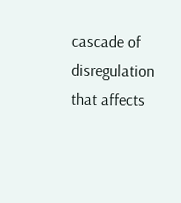cascade of disregulation that affects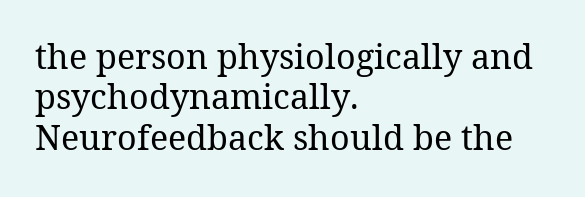the person physiologically and psychodynamically. Neurofeedback should be the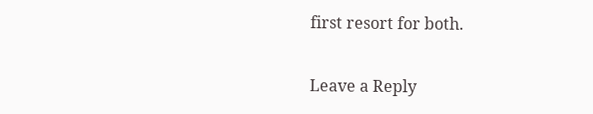first resort for both.

Leave a Reply